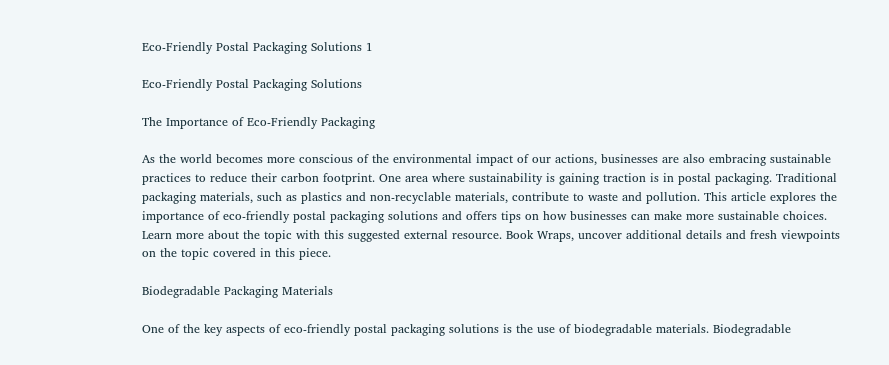Eco-Friendly Postal Packaging Solutions 1

Eco-Friendly Postal Packaging Solutions

The Importance of Eco-Friendly Packaging

As the world becomes more conscious of the environmental impact of our actions, businesses are also embracing sustainable practices to reduce their carbon footprint. One area where sustainability is gaining traction is in postal packaging. Traditional packaging materials, such as plastics and non-recyclable materials, contribute to waste and pollution. This article explores the importance of eco-friendly postal packaging solutions and offers tips on how businesses can make more sustainable choices. Learn more about the topic with this suggested external resource. Book Wraps, uncover additional details and fresh viewpoints on the topic covered in this piece.

Biodegradable Packaging Materials

One of the key aspects of eco-friendly postal packaging solutions is the use of biodegradable materials. Biodegradable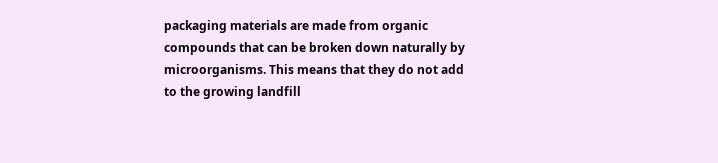packaging materials are made from organic compounds that can be broken down naturally by microorganisms. This means that they do not add to the growing landfill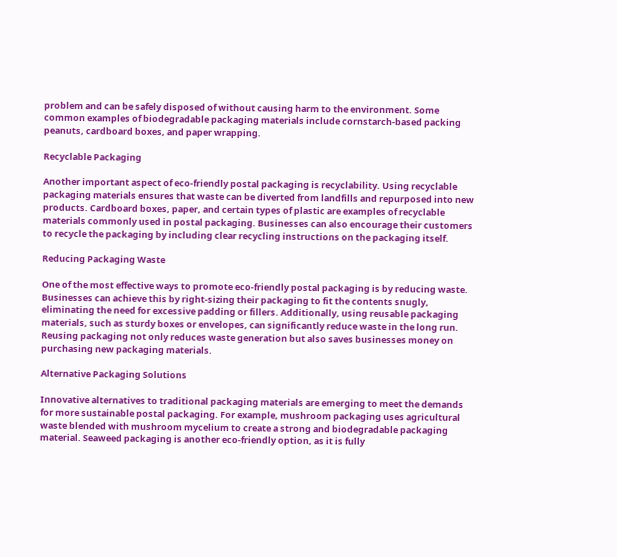problem and can be safely disposed of without causing harm to the environment. Some common examples of biodegradable packaging materials include cornstarch-based packing peanuts, cardboard boxes, and paper wrapping.

Recyclable Packaging

Another important aspect of eco-friendly postal packaging is recyclability. Using recyclable packaging materials ensures that waste can be diverted from landfills and repurposed into new products. Cardboard boxes, paper, and certain types of plastic are examples of recyclable materials commonly used in postal packaging. Businesses can also encourage their customers to recycle the packaging by including clear recycling instructions on the packaging itself.

Reducing Packaging Waste

One of the most effective ways to promote eco-friendly postal packaging is by reducing waste. Businesses can achieve this by right-sizing their packaging to fit the contents snugly, eliminating the need for excessive padding or fillers. Additionally, using reusable packaging materials, such as sturdy boxes or envelopes, can significantly reduce waste in the long run. Reusing packaging not only reduces waste generation but also saves businesses money on purchasing new packaging materials.

Alternative Packaging Solutions

Innovative alternatives to traditional packaging materials are emerging to meet the demands for more sustainable postal packaging. For example, mushroom packaging uses agricultural waste blended with mushroom mycelium to create a strong and biodegradable packaging material. Seaweed packaging is another eco-friendly option, as it is fully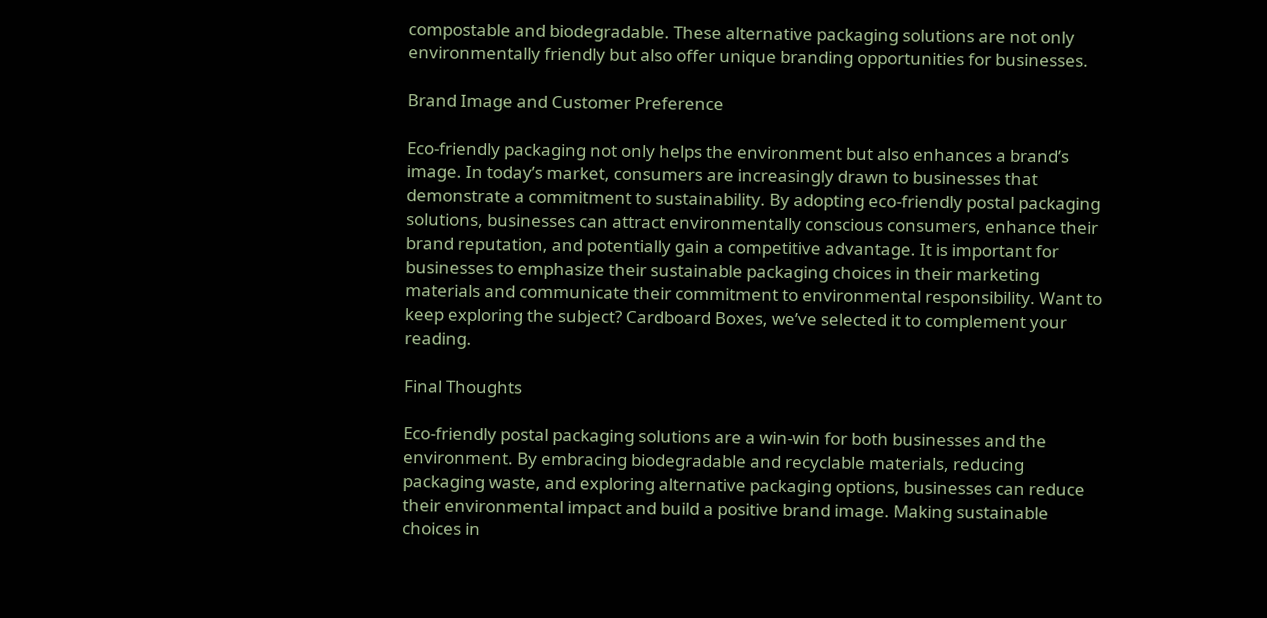compostable and biodegradable. These alternative packaging solutions are not only environmentally friendly but also offer unique branding opportunities for businesses.

Brand Image and Customer Preference

Eco-friendly packaging not only helps the environment but also enhances a brand’s image. In today’s market, consumers are increasingly drawn to businesses that demonstrate a commitment to sustainability. By adopting eco-friendly postal packaging solutions, businesses can attract environmentally conscious consumers, enhance their brand reputation, and potentially gain a competitive advantage. It is important for businesses to emphasize their sustainable packaging choices in their marketing materials and communicate their commitment to environmental responsibility. Want to keep exploring the subject? Cardboard Boxes, we’ve selected it to complement your reading.

Final Thoughts

Eco-friendly postal packaging solutions are a win-win for both businesses and the environment. By embracing biodegradable and recyclable materials, reducing packaging waste, and exploring alternative packaging options, businesses can reduce their environmental impact and build a positive brand image. Making sustainable choices in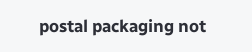postal packaging not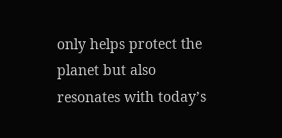only helps protect the planet but also resonates with today’s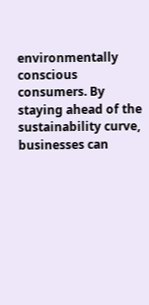environmentally conscious consumers. By staying ahead of the sustainability curve, businesses can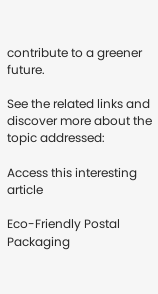contribute to a greener future.

See the related links and discover more about the topic addressed:

Access this interesting article

Eco-Friendly Postal Packaging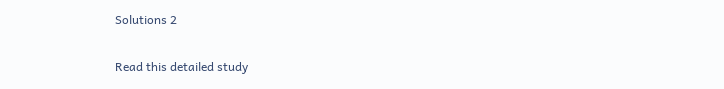Solutions 2

Read this detailed study